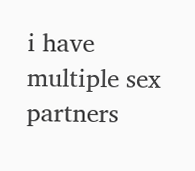i have multiple sex partners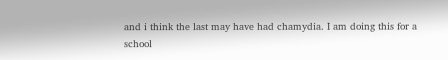and i think the last may have had chamydia. I am doing this for a school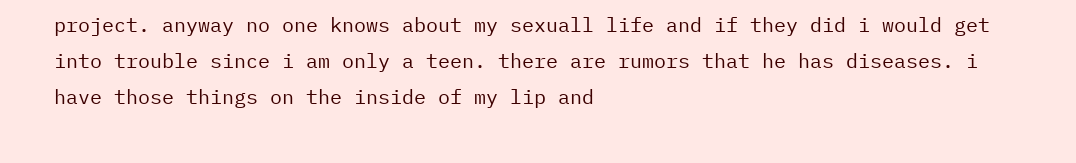project. anyway no one knows about my sexuall life and if they did i would get into trouble since i am only a teen. there are rumors that he has diseases. i have those things on the inside of my lip and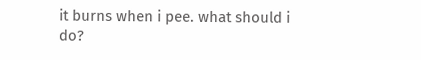it burns when i pee. what should i do?